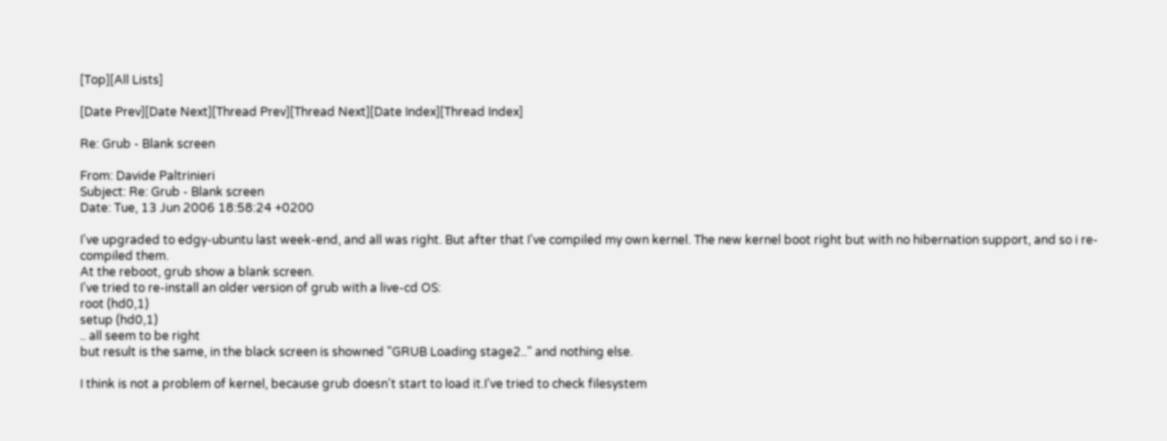[Top][All Lists]

[Date Prev][Date Next][Thread Prev][Thread Next][Date Index][Thread Index]

Re: Grub - Blank screen

From: Davide Paltrinieri
Subject: Re: Grub - Blank screen
Date: Tue, 13 Jun 2006 18:58:24 +0200

I've upgraded to edgy-ubuntu last week-end, and all was right. But after that I've compiled my own kernel. The new kernel boot right but with no hibernation support, and so i re-compiled them.
At the reboot, grub show a blank screen.
I've tried to re-install an older version of grub with a live-cd OS:
root (hd0,1)
setup (hd0,1)
.. all seem to be right
but result is the same, in the black screen is showned "GRUB Loading stage2.." and nothing else.

I think is not a problem of kernel, because grub doesn't start to load it.I've tried to check filesystem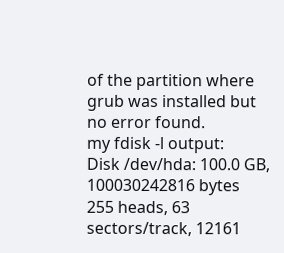of the partition where grub was installed but no error found.
my fdisk -l output:
Disk /dev/hda: 100.0 GB, 100030242816 bytes
255 heads, 63 sectors/track, 12161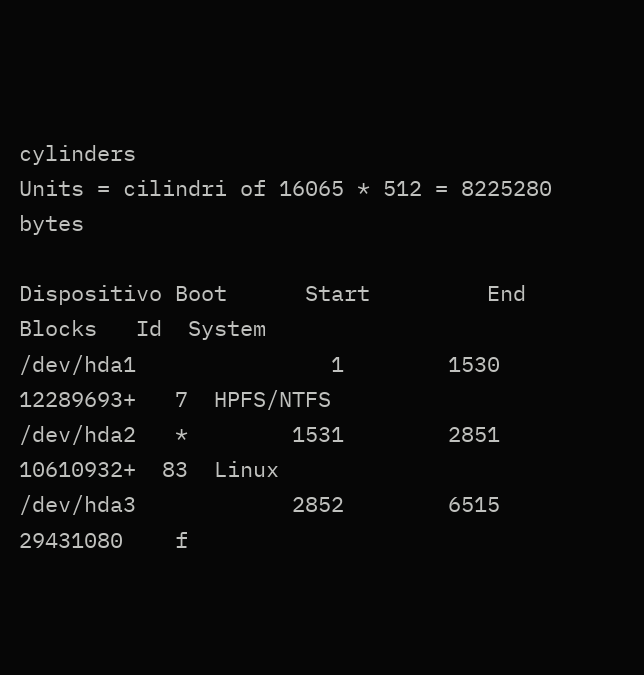cylinders
Units = cilindri of 16065 * 512 = 8225280 bytes

Dispositivo Boot      Start         End      Blocks   Id  System
/dev/hda1               1        1530    12289693+   7  HPFS/NTFS
/dev/hda2   *        1531        2851    10610932+  83  Linux
/dev/hda3            2852        6515    29431080    f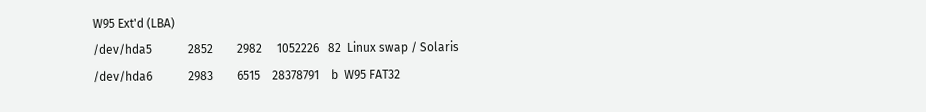W95 Ext'd (LBA)
/dev/hda5            2852        2982     1052226   82  Linux swap / Solaris
/dev/hda6            2983        6515    28378791    b  W95 FAT32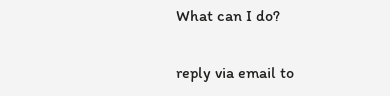What can I do?

reply via email to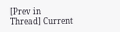[Prev in Thread] Current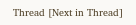Thread [Next in Thread]